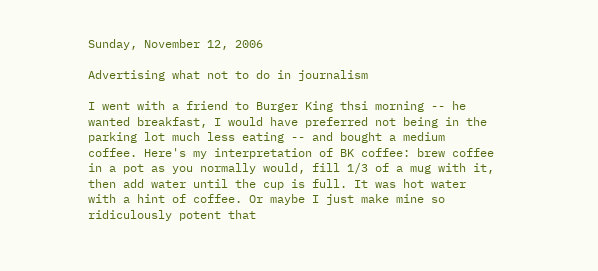Sunday, November 12, 2006

Advertising what not to do in journalism

I went with a friend to Burger King thsi morning -- he wanted breakfast, I would have preferred not being in the parking lot much less eating -- and bought a medium coffee. Here's my interpretation of BK coffee: brew coffee in a pot as you normally would, fill 1/3 of a mug with it, then add water until the cup is full. It was hot water with a hint of coffee. Or maybe I just make mine so ridiculously potent that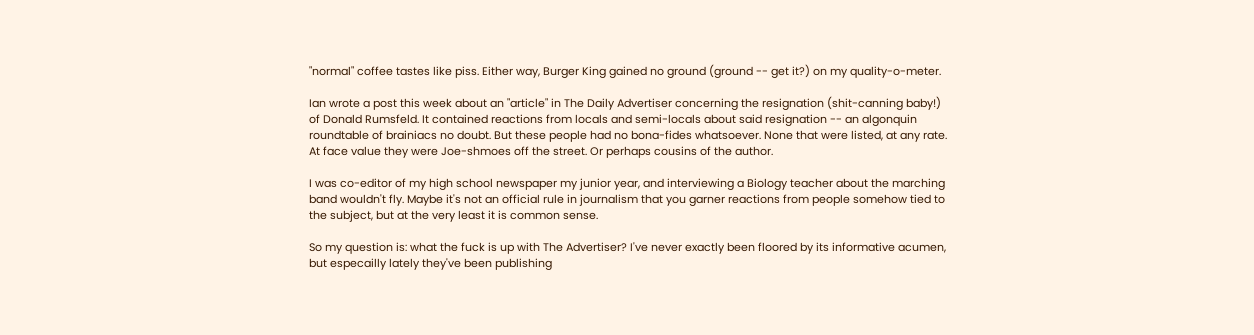"normal" coffee tastes like piss. Either way, Burger King gained no ground (ground -- get it?) on my quality-o-meter.

Ian wrote a post this week about an "article" in The Daily Advertiser concerning the resignation (shit-canning baby!) of Donald Rumsfeld. It contained reactions from locals and semi-locals about said resignation -- an algonquin roundtable of brainiacs no doubt. But these people had no bona-fides whatsoever. None that were listed, at any rate. At face value they were Joe-shmoes off the street. Or perhaps cousins of the author.

I was co-editor of my high school newspaper my junior year, and interviewing a Biology teacher about the marching band wouldn't fly. Maybe it's not an official rule in journalism that you garner reactions from people somehow tied to the subject, but at the very least it is common sense.

So my question is: what the fuck is up with The Advertiser? I've never exactly been floored by its informative acumen, but especailly lately they've been publishing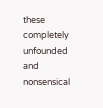these completely unfounded and nonsensical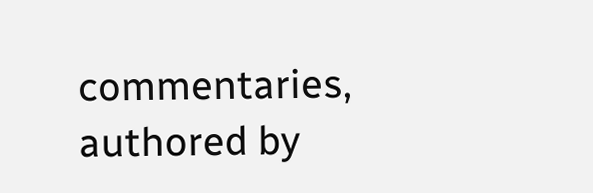commentaries, authored by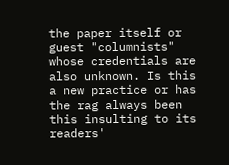the paper itself or guest "columnists" whose credentials are also unknown. Is this a new practice or has the rag always been this insulting to its readers'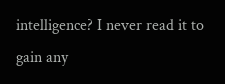intelligence? I never read it to gain any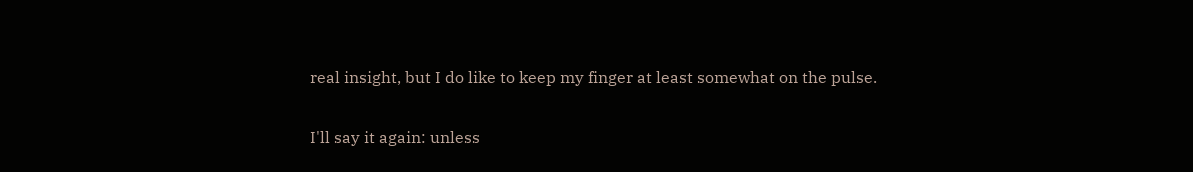real insight, but I do like to keep my finger at least somewhat on the pulse.

I'll say it again: unless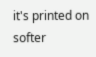it's printed on softer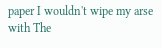paper I wouldn't wipe my arse with The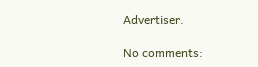Advertiser.

No comments: